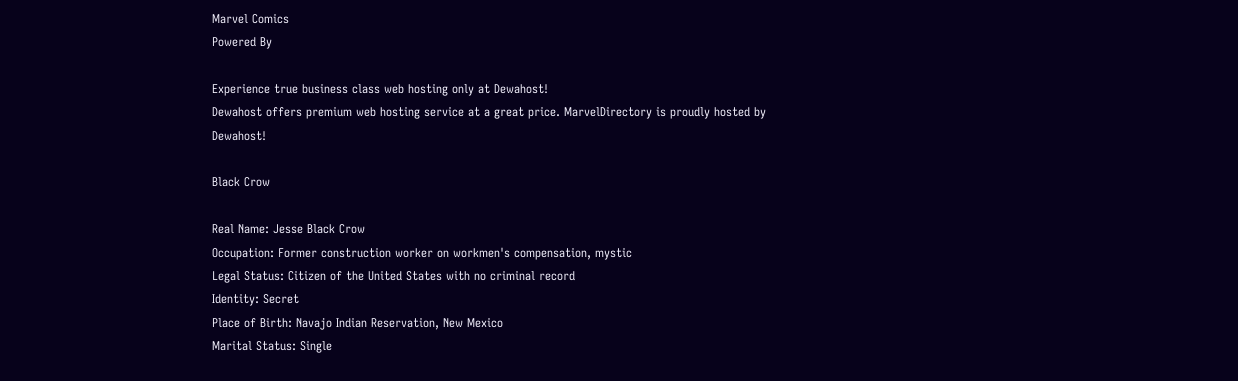Marvel Comics
Powered By

Experience true business class web hosting only at Dewahost!
Dewahost offers premium web hosting service at a great price. MarvelDirectory is proudly hosted by Dewahost!

Black Crow

Real Name: Jesse Black Crow
Occupation: Former construction worker on workmen's compensation, mystic
Legal Status: Citizen of the United States with no criminal record
Identity: Secret
Place of Birth: Navajo Indian Reservation, New Mexico
Marital Status: Single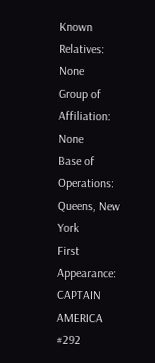Known Relatives: None
Group of Affiliation: None
Base of Operations: Queens, New York
First Appearance: CAPTAIN AMERICA #292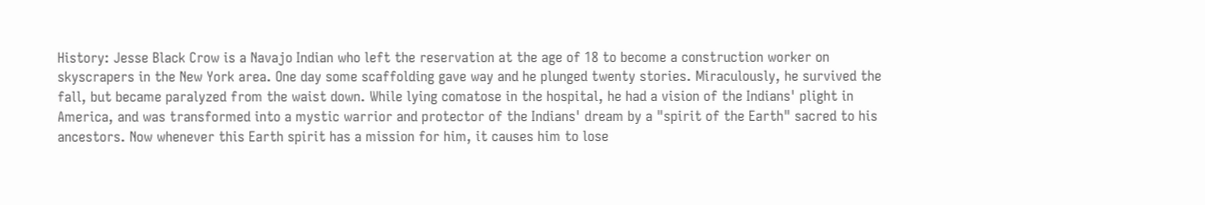History: Jesse Black Crow is a Navajo Indian who left the reservation at the age of 18 to become a construction worker on skyscrapers in the New York area. One day some scaffolding gave way and he plunged twenty stories. Miraculously, he survived the fall, but became paralyzed from the waist down. While lying comatose in the hospital, he had a vision of the Indians' plight in America, and was transformed into a mystic warrior and protector of the Indians' dream by a "spirit of the Earth" sacred to his ancestors. Now whenever this Earth spirit has a mission for him, it causes him to lose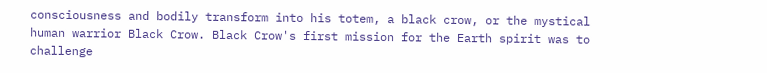consciousness and bodily transform into his totem, a black crow, or the mystical human warrior Black Crow. Black Crow's first mission for the Earth spirit was to challenge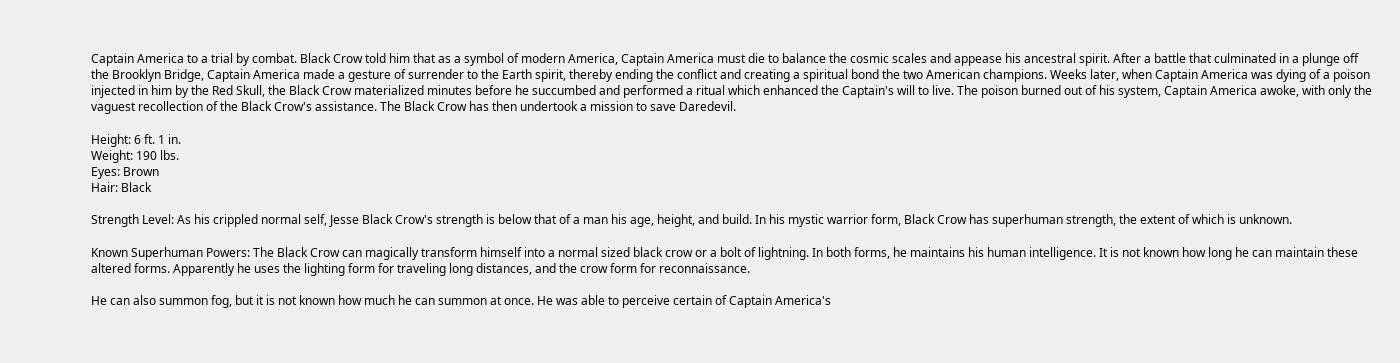Captain America to a trial by combat. Black Crow told him that as a symbol of modern America, Captain America must die to balance the cosmic scales and appease his ancestral spirit. After a battle that culminated in a plunge off the Brooklyn Bridge, Captain America made a gesture of surrender to the Earth spirit, thereby ending the conflict and creating a spiritual bond the two American champions. Weeks later, when Captain America was dying of a poison injected in him by the Red Skull, the Black Crow materialized minutes before he succumbed and performed a ritual which enhanced the Captain's will to live. The poison burned out of his system, Captain America awoke, with only the vaguest recollection of the Black Crow's assistance. The Black Crow has then undertook a mission to save Daredevil.

Height: 6 ft. 1 in.
Weight: 190 lbs.
Eyes: Brown
Hair: Black

Strength Level: As his crippled normal self, Jesse Black Crow's strength is below that of a man his age, height, and build. In his mystic warrior form, Black Crow has superhuman strength, the extent of which is unknown.

Known Superhuman Powers: The Black Crow can magically transform himself into a normal sized black crow or a bolt of lightning. In both forms, he maintains his human intelligence. It is not known how long he can maintain these altered forms. Apparently he uses the lighting form for traveling long distances, and the crow form for reconnaissance.

He can also summon fog, but it is not known how much he can summon at once. He was able to perceive certain of Captain America's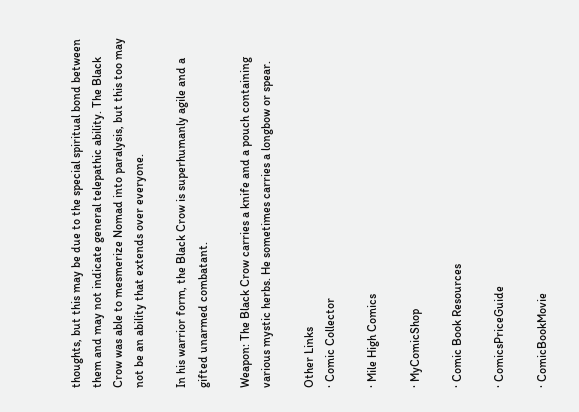thoughts, but this may be due to the special spiritual bond between them and may not indicate general telepathic ability. The Black Crow was able to mesmerize Nomad into paralysis, but this too may not be an ability that extends over everyone.

In his warrior form, the Black Crow is superhumanly agile and a gifted unarmed combatant.

Weapon: The Black Crow carries a knife and a pouch containing various mystic herbs. He sometimes carries a longbow or spear.

Other Links
· Comic Collector

· Mile High Comics

· MyComicShop

· Comic Book Resources

· ComicsPriceGuide

· ComicBookMovie